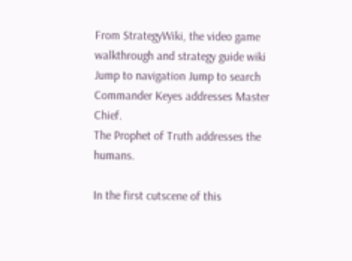From StrategyWiki, the video game walkthrough and strategy guide wiki
Jump to navigation Jump to search
Commander Keyes addresses Master Chief.
The Prophet of Truth addresses the humans.

In the first cutscene of this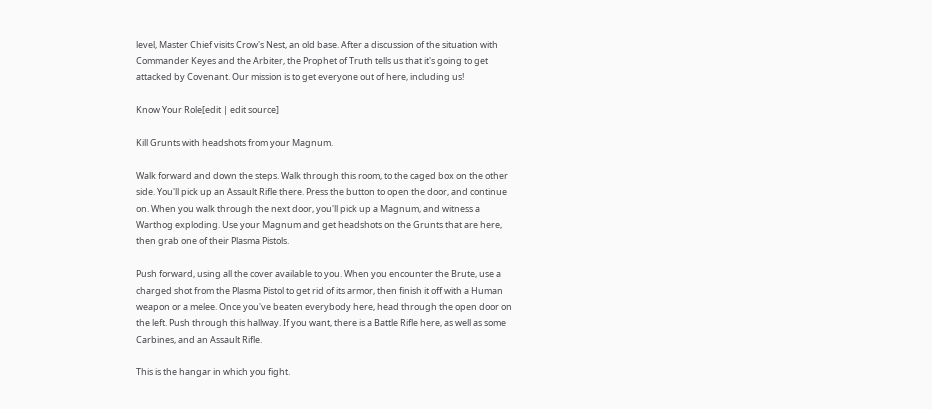level, Master Chief visits Crow's Nest, an old base. After a discussion of the situation with Commander Keyes and the Arbiter, the Prophet of Truth tells us that it's going to get attacked by Covenant. Our mission is to get everyone out of here, including us!

Know Your Role[edit | edit source]

Kill Grunts with headshots from your Magnum.

Walk forward and down the steps. Walk through this room, to the caged box on the other side. You'll pick up an Assault Rifle there. Press the button to open the door, and continue on. When you walk through the next door, you'll pick up a Magnum, and witness a Warthog exploding. Use your Magnum and get headshots on the Grunts that are here, then grab one of their Plasma Pistols.

Push forward, using all the cover available to you. When you encounter the Brute, use a charged shot from the Plasma Pistol to get rid of its armor, then finish it off with a Human weapon or a melee. Once you've beaten everybody here, head through the open door on the left. Push through this hallway. If you want, there is a Battle Rifle here, as well as some Carbines, and an Assault Rifle.

This is the hangar in which you fight.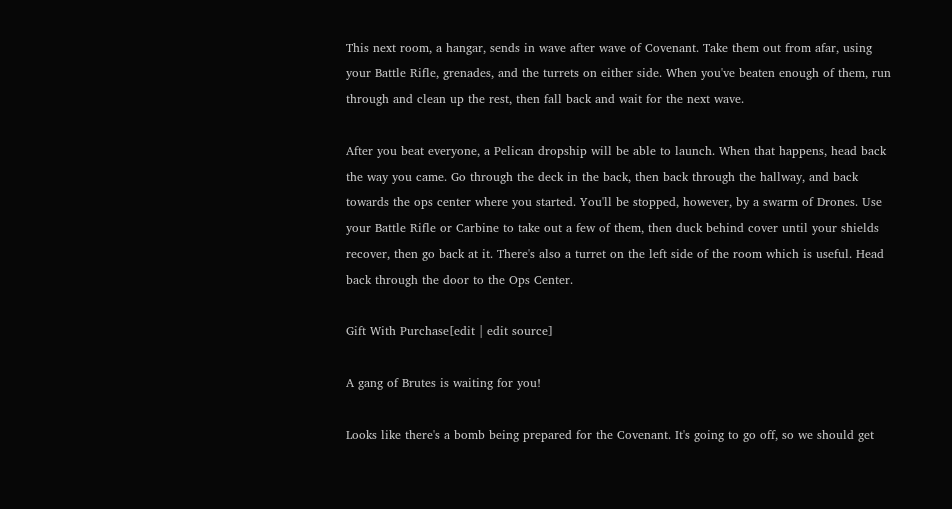This next room, a hangar, sends in wave after wave of Covenant. Take them out from afar, using your Battle Rifle, grenades, and the turrets on either side. When you've beaten enough of them, run through and clean up the rest, then fall back and wait for the next wave.

After you beat everyone, a Pelican dropship will be able to launch. When that happens, head back the way you came. Go through the deck in the back, then back through the hallway, and back towards the ops center where you started. You'll be stopped, however, by a swarm of Drones. Use your Battle Rifle or Carbine to take out a few of them, then duck behind cover until your shields recover, then go back at it. There's also a turret on the left side of the room which is useful. Head back through the door to the Ops Center.

Gift With Purchase[edit | edit source]

A gang of Brutes is waiting for you!

Looks like there's a bomb being prepared for the Covenant. It's going to go off, so we should get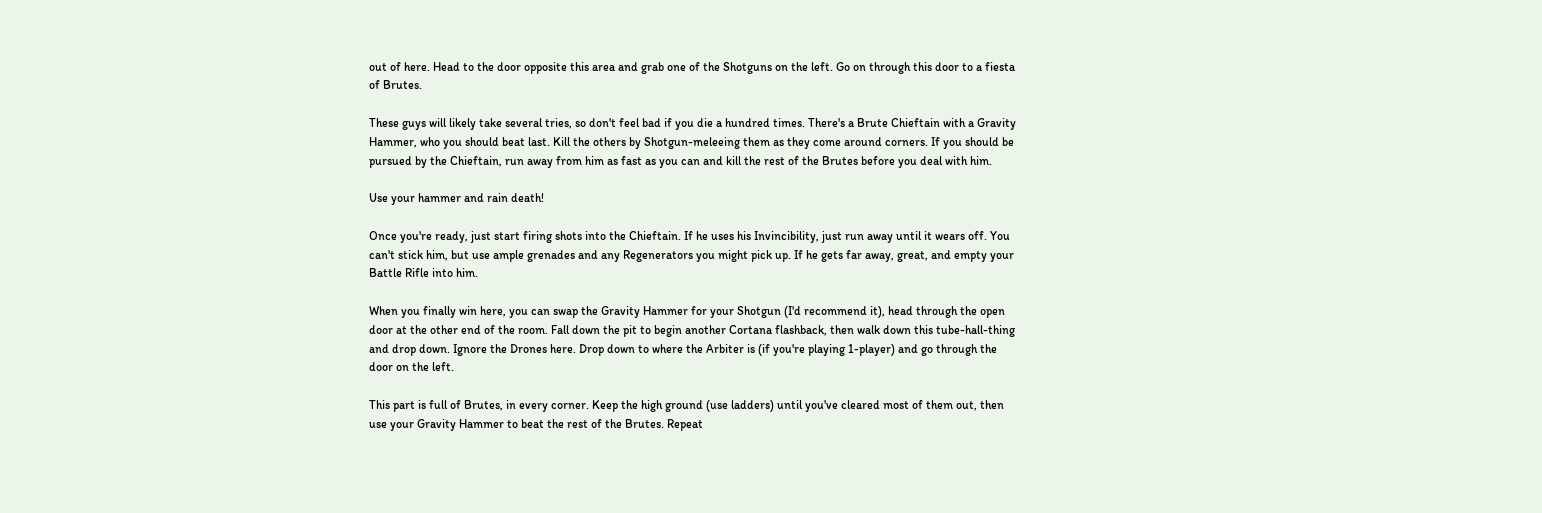out of here. Head to the door opposite this area and grab one of the Shotguns on the left. Go on through this door to a fiesta of Brutes.

These guys will likely take several tries, so don't feel bad if you die a hundred times. There's a Brute Chieftain with a Gravity Hammer, who you should beat last. Kill the others by Shotgun-meleeing them as they come around corners. If you should be pursued by the Chieftain, run away from him as fast as you can and kill the rest of the Brutes before you deal with him.

Use your hammer and rain death!

Once you're ready, just start firing shots into the Chieftain. If he uses his Invincibility, just run away until it wears off. You can't stick him, but use ample grenades and any Regenerators you might pick up. If he gets far away, great, and empty your Battle Rifle into him.

When you finally win here, you can swap the Gravity Hammer for your Shotgun (I'd recommend it), head through the open door at the other end of the room. Fall down the pit to begin another Cortana flashback, then walk down this tube-hall-thing and drop down. Ignore the Drones here. Drop down to where the Arbiter is (if you're playing 1-player) and go through the door on the left.

This part is full of Brutes, in every corner. Keep the high ground (use ladders) until you've cleared most of them out, then use your Gravity Hammer to beat the rest of the Brutes. Repeat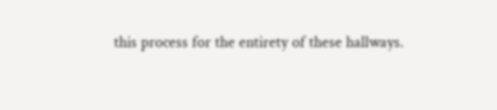this process for the entirety of these hallways.